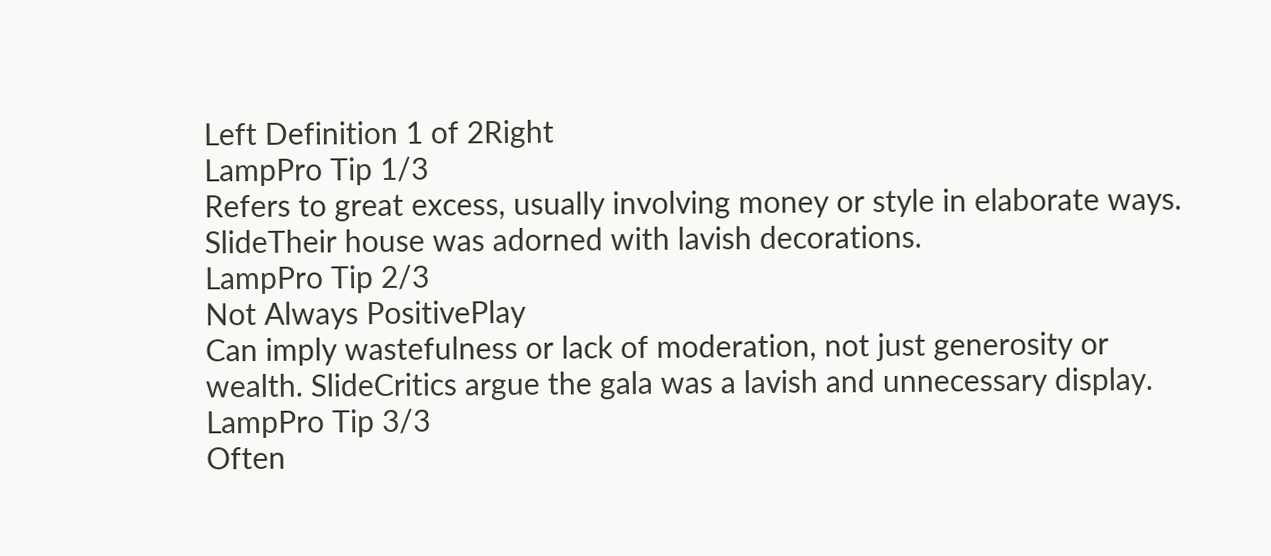Left Definition 1 of 2Right
LampPro Tip 1/3
Refers to great excess, usually involving money or style in elaborate ways. SlideTheir house was adorned with lavish decorations.
LampPro Tip 2/3
Not Always PositivePlay
Can imply wastefulness or lack of moderation, not just generosity or wealth. SlideCritics argue the gala was a lavish and unnecessary display.
LampPro Tip 3/3
Often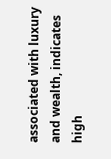associated with luxury and wealth, indicates high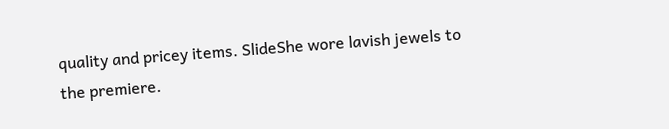quality and pricey items. SlideShe wore lavish jewels to the premiere.